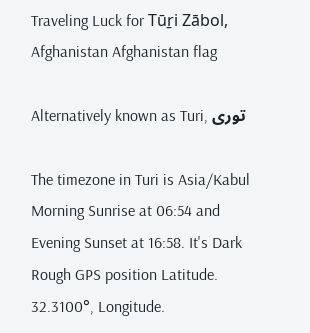Traveling Luck for Tūṟi Zābol, Afghanistan Afghanistan flag

Alternatively known as Turi, توری

The timezone in Turi is Asia/Kabul
Morning Sunrise at 06:54 and Evening Sunset at 16:58. It's Dark
Rough GPS position Latitude. 32.3100°, Longitude.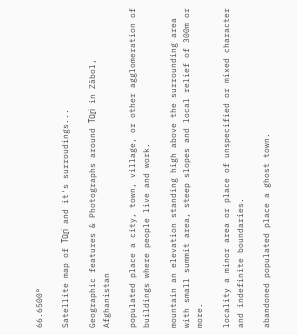66.6500°

Satellite map of Tūṟi and it's surroudings...

Geographic features & Photographs around Tūṟi in Zābol, Afghanistan

populated place a city, town, village, or other agglomeration of buildings where people live and work.

mountain an elevation standing high above the surrounding area with small summit area, steep slopes and local relief of 300m or more.

locality a minor area or place of unspecified or mixed character and indefinite boundaries.

abandoned populated place a ghost town.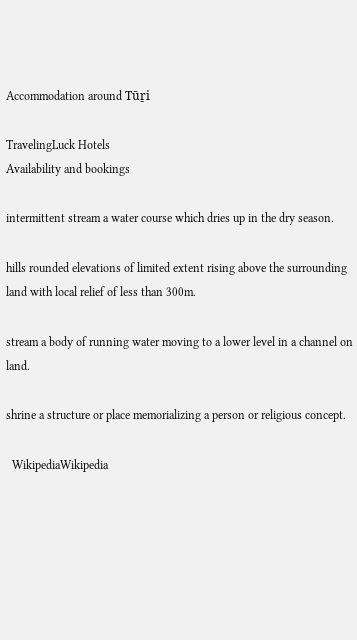Accommodation around Tūṟi

TravelingLuck Hotels
Availability and bookings

intermittent stream a water course which dries up in the dry season.

hills rounded elevations of limited extent rising above the surrounding land with local relief of less than 300m.

stream a body of running water moving to a lower level in a channel on land.

shrine a structure or place memorializing a person or religious concept.

  WikipediaWikipedia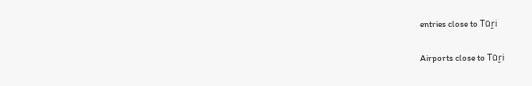entries close to Tūṟi

Airports close to Tūṟi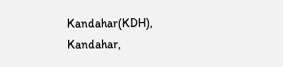Kandahar(KDH), Kandahar,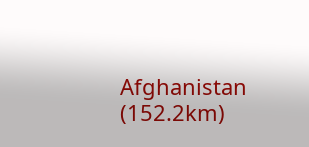Afghanistan (152.2km)